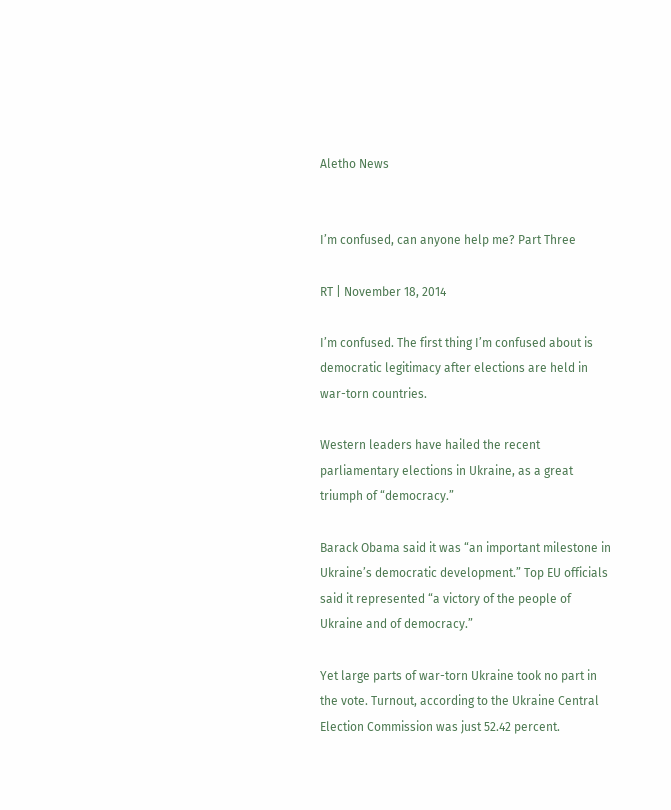Aletho News


I’m confused, can anyone help me? Part Three

RT | November 18, 2014

I’m confused. The first thing I’m confused about is democratic legitimacy after elections are held in war-torn countries.

Western leaders have hailed the recent parliamentary elections in Ukraine, as a great triumph of “democracy.”

Barack Obama said it was “an important milestone in Ukraine’s democratic development.” Top EU officials said it represented “a victory of the people of Ukraine and of democracy.”

Yet large parts of war-torn Ukraine took no part in the vote. Turnout, according to the Ukraine Central Election Commission was just 52.42 percent.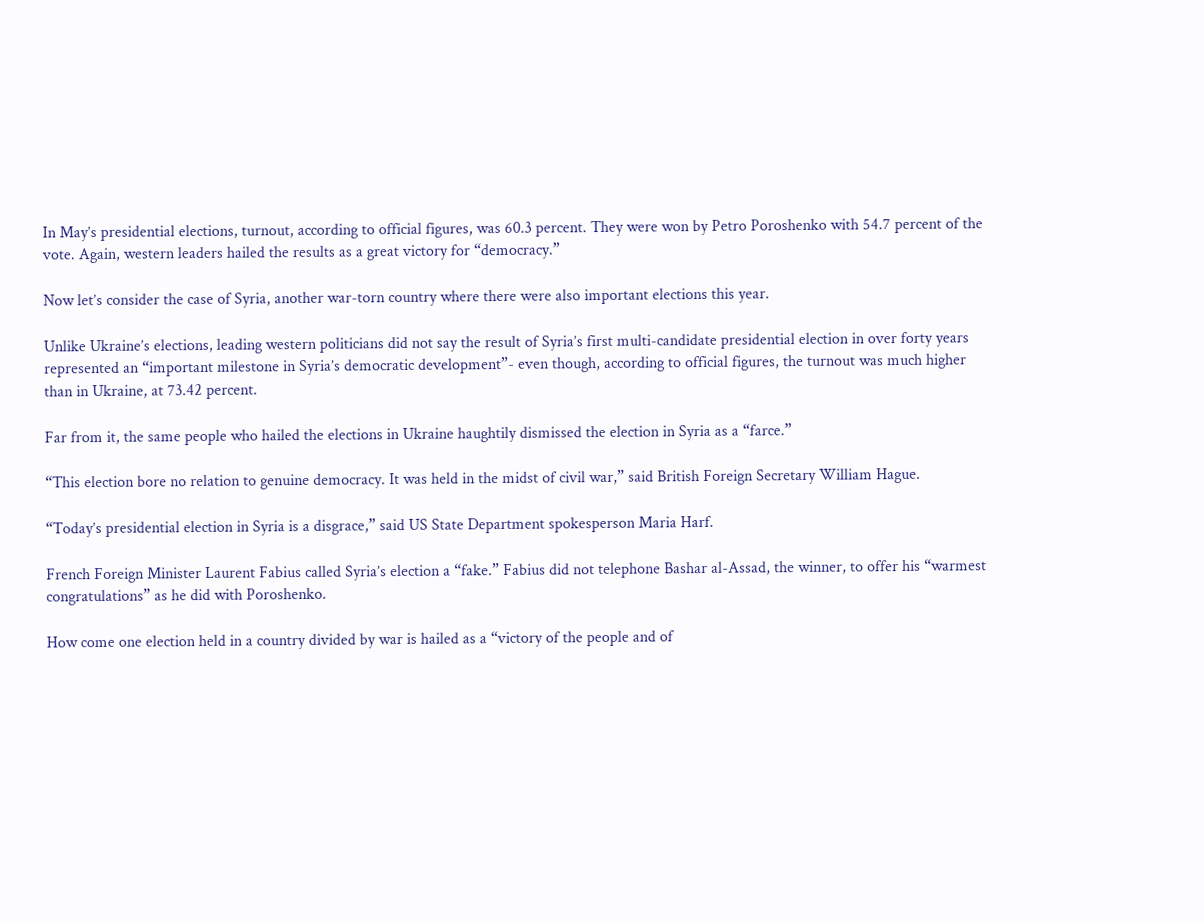In May’s presidential elections, turnout, according to official figures, was 60.3 percent. They were won by Petro Poroshenko with 54.7 percent of the vote. Again, western leaders hailed the results as a great victory for “democracy.”

Now let’s consider the case of Syria, another war-torn country where there were also important elections this year.

Unlike Ukraine’s elections, leading western politicians did not say the result of Syria’s first multi-candidate presidential election in over forty years represented an “important milestone in Syria’s democratic development”- even though, according to official figures, the turnout was much higher than in Ukraine, at 73.42 percent.

Far from it, the same people who hailed the elections in Ukraine haughtily dismissed the election in Syria as a “farce.”

“This election bore no relation to genuine democracy. It was held in the midst of civil war,” said British Foreign Secretary William Hague.

“Today’s presidential election in Syria is a disgrace,” said US State Department spokesperson Maria Harf.

French Foreign Minister Laurent Fabius called Syria’s election a “fake.” Fabius did not telephone Bashar al-Assad, the winner, to offer his “warmest congratulations” as he did with Poroshenko.

How come one election held in a country divided by war is hailed as a “victory of the people and of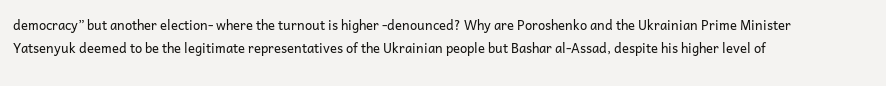democracy” but another election- where the turnout is higher -denounced? Why are Poroshenko and the Ukrainian Prime Minister Yatsenyuk deemed to be the legitimate representatives of the Ukrainian people but Bashar al-Assad, despite his higher level of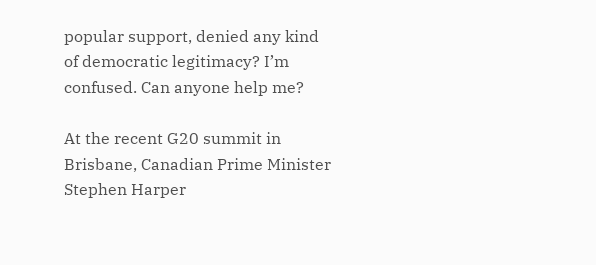popular support, denied any kind of democratic legitimacy? I’m confused. Can anyone help me?

At the recent G20 summit in Brisbane, Canadian Prime Minister Stephen Harper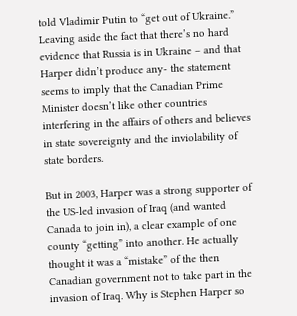told Vladimir Putin to “get out of Ukraine.” Leaving aside the fact that there’s no hard evidence that Russia is in Ukraine – and that Harper didn’t produce any- the statement seems to imply that the Canadian Prime Minister doesn’t like other countries interfering in the affairs of others and believes in state sovereignty and the inviolability of state borders.

But in 2003, Harper was a strong supporter of the US-led invasion of Iraq (and wanted Canada to join in), a clear example of one county “getting” into another. He actually thought it was a “mistake” of the then Canadian government not to take part in the invasion of Iraq. Why is Stephen Harper so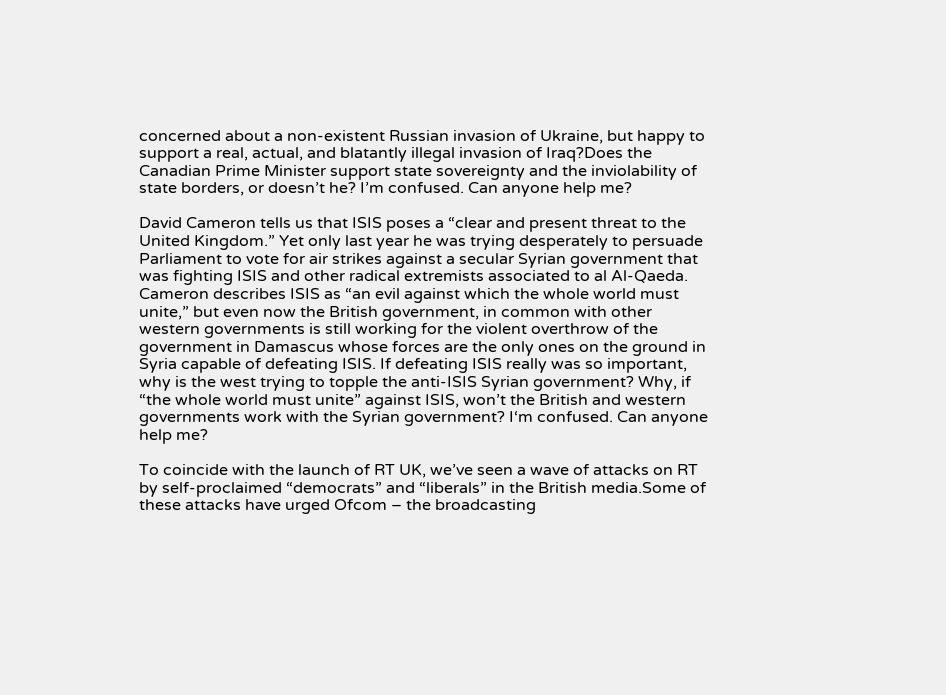concerned about a non-existent Russian invasion of Ukraine, but happy to support a real, actual, and blatantly illegal invasion of Iraq?Does the Canadian Prime Minister support state sovereignty and the inviolability of state borders, or doesn’t he? I’m confused. Can anyone help me?

David Cameron tells us that ISIS poses a “clear and present threat to the United Kingdom.” Yet only last year he was trying desperately to persuade Parliament to vote for air strikes against a secular Syrian government that was fighting ISIS and other radical extremists associated to al Al-Qaeda. Cameron describes ISIS as “an evil against which the whole world must unite,” but even now the British government, in common with other western governments is still working for the violent overthrow of the government in Damascus whose forces are the only ones on the ground in Syria capable of defeating ISIS. If defeating ISIS really was so important, why is the west trying to topple the anti-ISIS Syrian government? Why, if “the whole world must unite” against ISIS, won’t the British and western governments work with the Syrian government? I‘m confused. Can anyone help me?

To coincide with the launch of RT UK, we’ve seen a wave of attacks on RT by self-proclaimed “democrats” and “liberals” in the British media.Some of these attacks have urged Ofcom – the broadcasting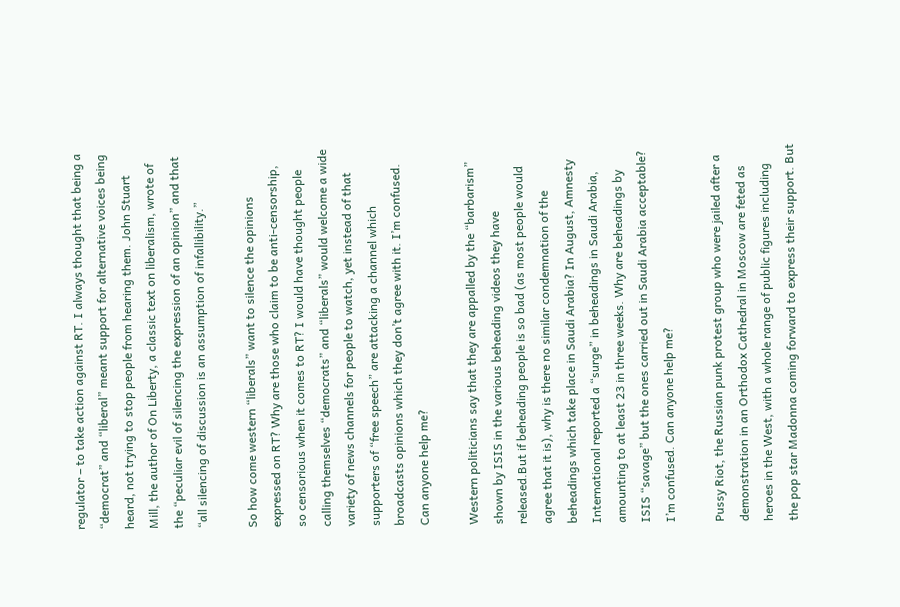regulator – to take action against RT. I always thought that being a “democrat” and “liberal” meant support for alternative voices being heard, not trying to stop people from hearing them. John Stuart Mill, the author of On Liberty, a classic text on liberalism, wrote of the “peculiar evil of silencing the expression of an opinion” and that “all silencing of discussion is an assumption of infallibility.”

So how come western “liberals” want to silence the opinions expressed on RT? Why are those who claim to be anti-censorship, so censorious when it comes to RT? I would have thought people calling themselves “democrats” and “liberals” would welcome a wide variety of news channels for people to watch, yet instead of that supporters of “free speech” are attacking a channel which broadcasts opinions which they don’t agree with it. I’m confused. Can anyone help me?

Western politicians say that they are appalled by the “barbarism” shown by ISIS in the various beheading videos they have released.But if beheading people is so bad (as most people would agree that it is), why is there no similar condemnation of the beheadings which take place in Saudi Arabia? In August, Amnesty International reported a “surge” in beheadings in Saudi Arabia, amounting to at least 23 in three weeks. Why are beheadings by ISIS “savage” but the ones carried out in Saudi Arabia acceptable? I’m confused. Can anyone help me?

Pussy Riot, the Russian punk protest group who were jailed after a demonstration in an Orthodox Cathedral in Moscow are feted as heroes in the West, with a whole range of public figures including the pop star Madonna coming forward to express their support. But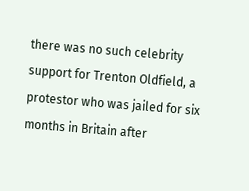there was no such celebrity support for Trenton Oldfield, a protestor who was jailed for six months in Britain after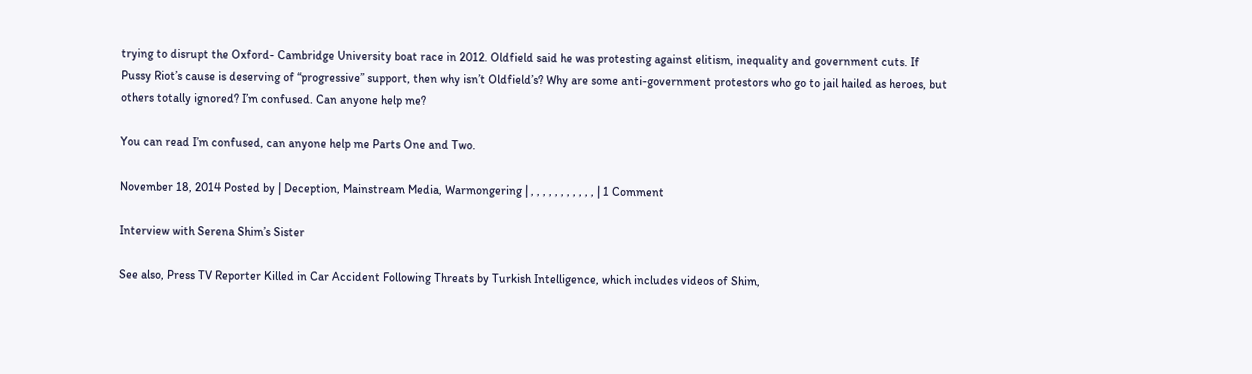trying to disrupt the Oxford- Cambridge University boat race in 2012. Oldfield said he was protesting against elitism, inequality and government cuts. If Pussy Riot’s cause is deserving of “progressive” support, then why isn’t Oldfield’s? Why are some anti-government protestors who go to jail hailed as heroes, but others totally ignored? I’m confused. Can anyone help me?

You can read I’m confused, can anyone help me Parts One and Two.

November 18, 2014 Posted by | Deception, Mainstream Media, Warmongering | , , , , , , , , , , , | 1 Comment

Interview with Serena Shim’s Sister

See also, Press TV Reporter Killed in Car Accident Following Threats by Turkish Intelligence, which includes videos of Shim,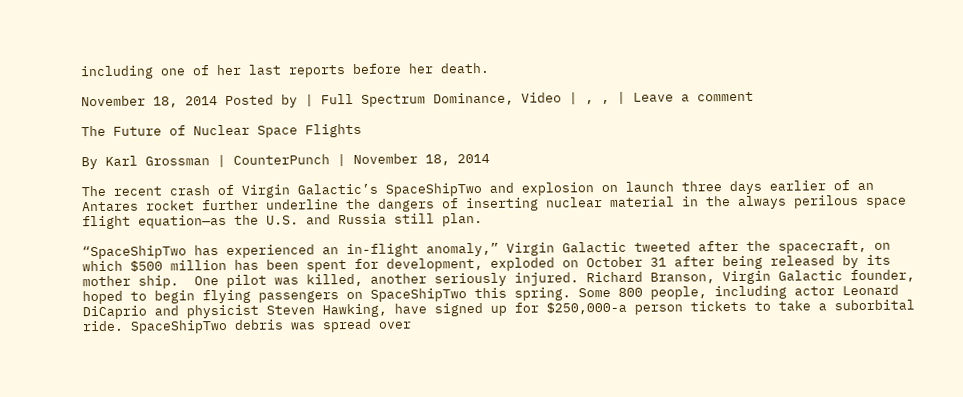including one of her last reports before her death.

November 18, 2014 Posted by | Full Spectrum Dominance, Video | , , | Leave a comment

The Future of Nuclear Space Flights

By Karl Grossman | CounterPunch | November 18, 2014

The recent crash of Virgin Galactic’s SpaceShipTwo and explosion on launch three days earlier of an Antares rocket further underline the dangers of inserting nuclear material in the always perilous space flight equation—as the U.S. and Russia still plan.

“SpaceShipTwo has experienced an in-flight anomaly,” Virgin Galactic tweeted after the spacecraft, on which $500 million has been spent for development, exploded on October 31 after being released by its mother ship.  One pilot was killed, another seriously injured. Richard Branson, Virgin Galactic founder, hoped to begin flying passengers on SpaceShipTwo this spring. Some 800 people, including actor Leonard DiCaprio and physicist Steven Hawking, have signed up for $250,000-a person tickets to take a suborbital ride. SpaceShipTwo debris was spread over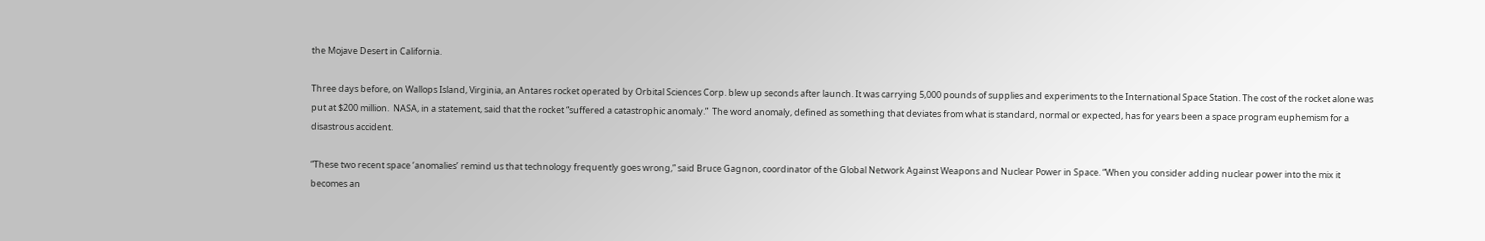the Mojave Desert in California.

Three days before, on Wallops Island, Virginia, an Antares rocket operated by Orbital Sciences Corp. blew up seconds after launch. It was carrying 5,000 pounds of supplies and experiments to the International Space Station. The cost of the rocket alone was put at $200 million.  NASA, in a statement, said that the rocket “suffered a catastrophic anomaly.”  The word anomaly, defined as something that deviates from what is standard, normal or expected, has for years been a space program euphemism for a disastrous accident.

“These two recent space ‘anomalies’ remind us that technology frequently goes wrong,” said Bruce Gagnon, coordinator of the Global Network Against Weapons and Nuclear Power in Space. “When you consider adding nuclear power into the mix it becomes an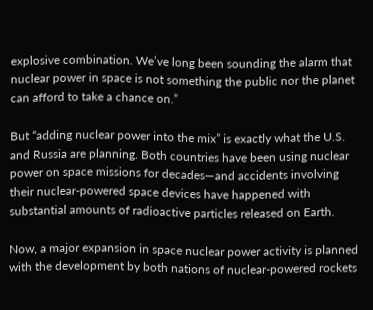explosive combination. We’ve long been sounding the alarm that nuclear power in space is not something the public nor the planet can afford to take a chance on.”

But “adding nuclear power into the mix” is exactly what the U.S. and Russia are planning. Both countries have been using nuclear power on space missions for decades—and accidents involving their nuclear-powered space devices have happened with substantial amounts of radioactive particles released on Earth.

Now, a major expansion in space nuclear power activity is planned with the development by both nations of nuclear-powered rockets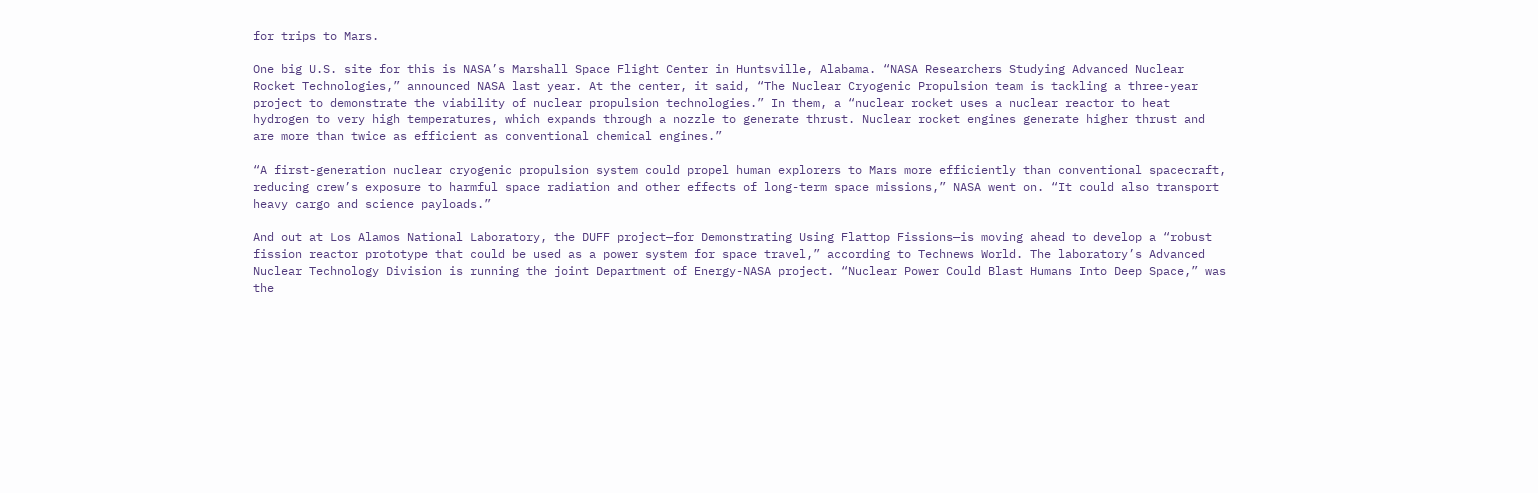for trips to Mars.

One big U.S. site for this is NASA’s Marshall Space Flight Center in Huntsville, Alabama. “NASA Researchers Studying Advanced Nuclear Rocket Technologies,” announced NASA last year. At the center, it said, “The Nuclear Cryogenic Propulsion team is tackling a three-year project to demonstrate the viability of nuclear propulsion technologies.” In them, a “nuclear rocket uses a nuclear reactor to heat hydrogen to very high temperatures, which expands through a nozzle to generate thrust. Nuclear rocket engines generate higher thrust and are more than twice as efficient as conventional chemical engines.”

“A first-generation nuclear cryogenic propulsion system could propel human explorers to Mars more efficiently than conventional spacecraft, reducing crew’s exposure to harmful space radiation and other effects of long-term space missions,” NASA went on. “It could also transport heavy cargo and science payloads.”

And out at Los Alamos National Laboratory, the DUFF project—for Demonstrating Using Flattop Fissions—is moving ahead to develop a “robust fission reactor prototype that could be used as a power system for space travel,” according to Technews World. The laboratory’s Advanced Nuclear Technology Division is running the joint Department of Energy-NASA project. “Nuclear Power Could Blast Humans Into Deep Space,” was the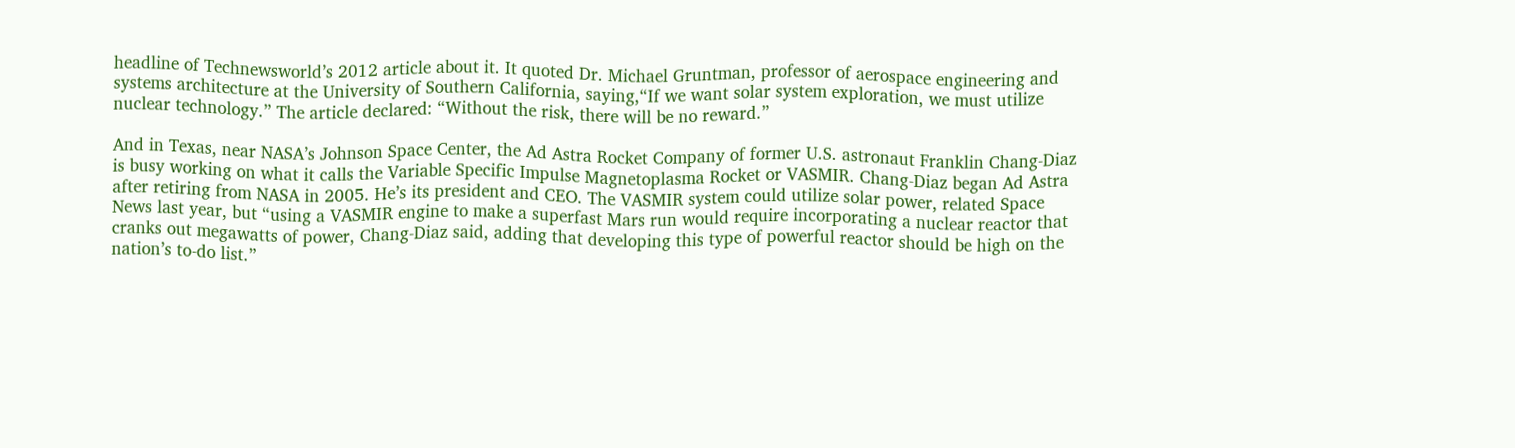headline of Technewsworld’s 2012 article about it. It quoted Dr. Michael Gruntman, professor of aerospace engineering and systems architecture at the University of Southern California, saying,“If we want solar system exploration, we must utilize nuclear technology.” The article declared: “Without the risk, there will be no reward.”

And in Texas, near NASA’s Johnson Space Center, the Ad Astra Rocket Company of former U.S. astronaut Franklin Chang-Diaz is busy working on what it calls the Variable Specific Impulse Magnetoplasma Rocket or VASMIR. Chang-Diaz began Ad Astra after retiring from NASA in 2005. He’s its president and CEO. The VASMIR system could utilize solar power, related Space News last year, but “using a VASMIR engine to make a superfast Mars run would require incorporating a nuclear reactor that cranks out megawatts of power, Chang-Diaz said, adding that developing this type of powerful reactor should be high on the nation’s to-do list.”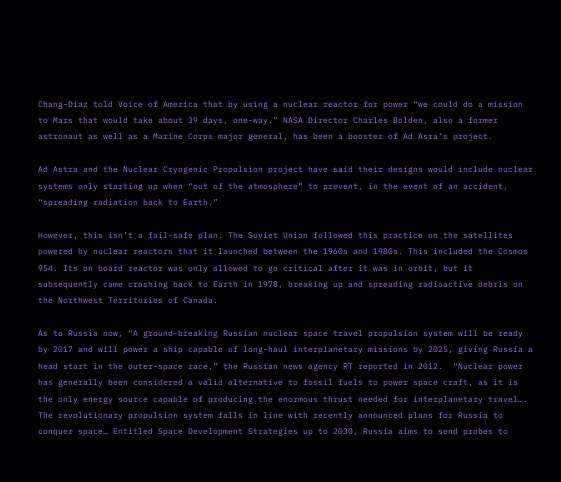Chang-Diaz told Voice of America that by using a nuclear reactor for power “we could do a mission to Mars that would take about 39 days, one-way.” NASA Director Charles Bolden, also a former astronaut as well as a Marine Corps major general, has been a booster of Ad Asra’s project.

Ad Astra and the Nuclear Cryogenic Propulsion project have said their designs would include nuclear systems only starting up when “out of the atmosphere” to prevent, in the event of an accident, “spreading radiation back to Earth.”

However, this isn’t a fail-safe plan. The Soviet Union followed this practice on the satellites powered by nuclear reactors that it launched between the 1960s and 1980s. This included the Cosmos 954. Its on board reactor was only allowed to go critical after it was in orbit, but it subsequently came crashing back to Earth in 1978, breaking up and spreading radioactive debris on the Northwest Territories of Canada.

As to Russia now, “A ground-breaking Russian nuclear space travel propulsion system will be ready by 2017 and will power a ship capable of long-haul interplanetary missions by 2025, giving Russia a head start in the outer-space race,” the Russian news agency RT reported in 2012.  “Nuclear power has generally been considered a valid alternative to fossil fuels to power space craft, as it is the only energy source capable of producing the enormous thrust needed for interplanetary travel…. The revolutionary propulsion system falls in line with recently announced plans for Russia to conquer space… Entitled Space Development Strategies up to 2030, Russia aims to send probes to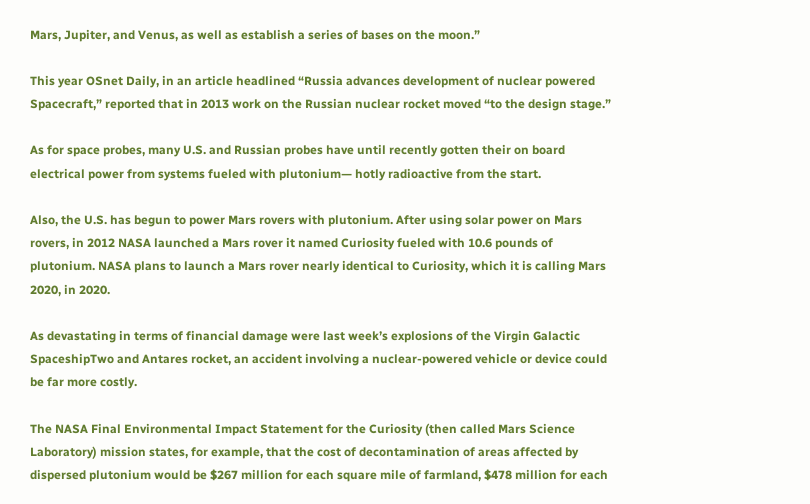Mars, Jupiter, and Venus, as well as establish a series of bases on the moon.”

This year OSnet Daily, in an article headlined “Russia advances development of nuclear powered Spacecraft,” reported that in 2013 work on the Russian nuclear rocket moved “to the design stage.”

As for space probes, many U.S. and Russian probes have until recently gotten their on board electrical power from systems fueled with plutonium— hotly radioactive from the start.

Also, the U.S. has begun to power Mars rovers with plutonium. After using solar power on Mars rovers, in 2012 NASA launched a Mars rover it named Curiosity fueled with 10.6 pounds of plutonium. NASA plans to launch a Mars rover nearly identical to Curiosity, which it is calling Mars 2020, in 2020.

As devastating in terms of financial damage were last week’s explosions of the Virgin Galactic SpaceshipTwo and Antares rocket, an accident involving a nuclear-powered vehicle or device could be far more costly.

The NASA Final Environmental Impact Statement for the Curiosity (then called Mars Science Laboratory) mission states, for example, that the cost of decontamination of areas affected by dispersed plutonium would be $267 million for each square mile of farmland, $478 million for each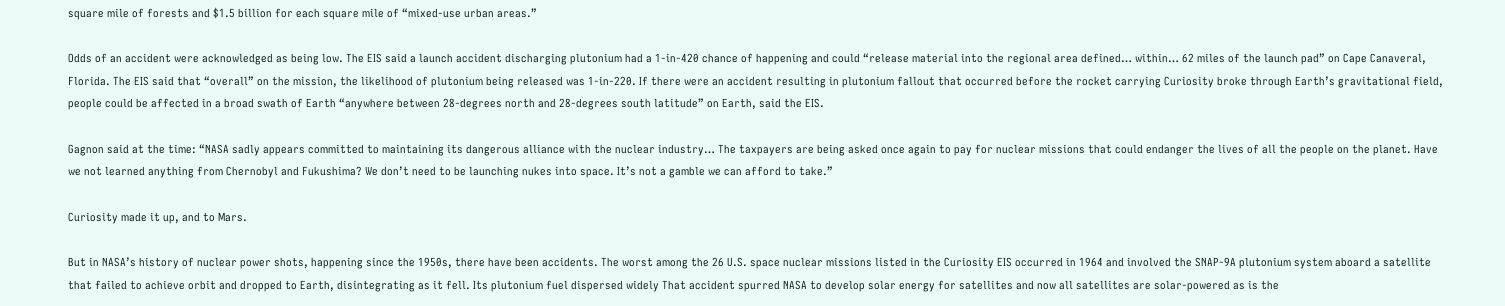square mile of forests and $1.5 billion for each square mile of “mixed-use urban areas.”

Odds of an accident were acknowledged as being low. The EIS said a launch accident discharging plutonium had a 1-in-420 chance of happening and could “release material into the regional area defined… within… 62 miles of the launch pad” on Cape Canaveral, Florida. The EIS said that “overall” on the mission, the likelihood of plutonium being released was 1-in-220. If there were an accident resulting in plutonium fallout that occurred before the rocket carrying Curiosity broke through Earth’s gravitational field, people could be affected in a broad swath of Earth “anywhere between 28-degrees north and 28-degrees south latitude” on Earth, said the EIS.

Gagnon said at the time: “NASA sadly appears committed to maintaining its dangerous alliance with the nuclear industry… The taxpayers are being asked once again to pay for nuclear missions that could endanger the lives of all the people on the planet. Have we not learned anything from Chernobyl and Fukushima? We don’t need to be launching nukes into space. It’s not a gamble we can afford to take.”

Curiosity made it up, and to Mars.

But in NASA’s history of nuclear power shots, happening since the 1950s, there have been accidents. The worst among the 26 U.S. space nuclear missions listed in the Curiosity EIS occurred in 1964 and involved the SNAP-9A plutonium system aboard a satellite that failed to achieve orbit and dropped to Earth, disintegrating as it fell. Its plutonium fuel dispersed widely That accident spurred NASA to develop solar energy for satellites and now all satellites are solar-powered as is the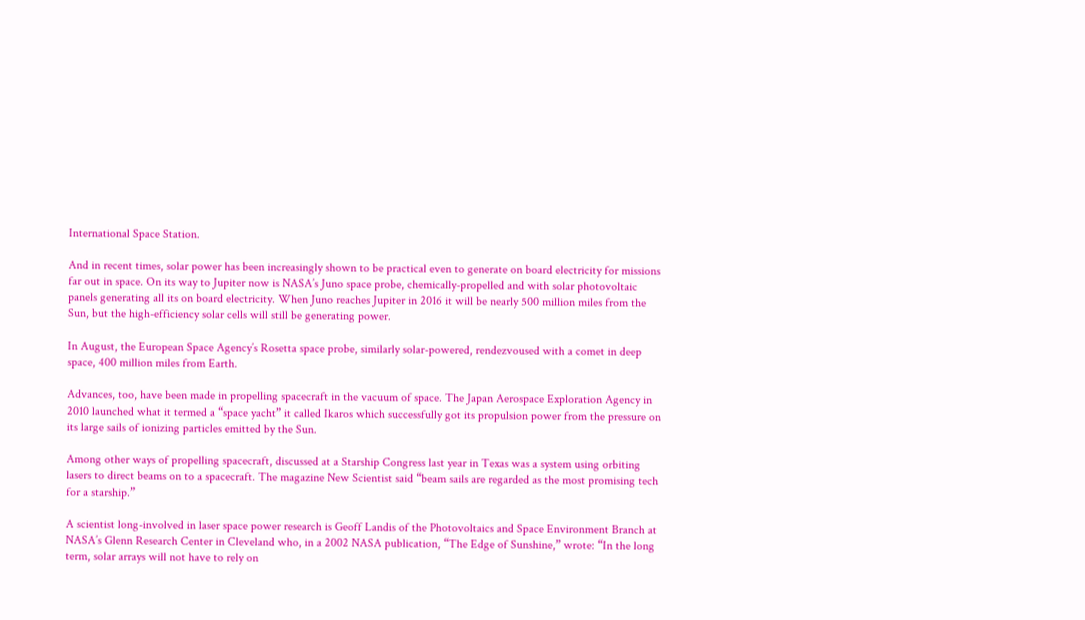International Space Station.

And in recent times, solar power has been increasingly shown to be practical even to generate on board electricity for missions far out in space. On its way to Jupiter now is NASA’s Juno space probe, chemically-propelled and with solar photovoltaic panels generating all its on board electricity. When Juno reaches Jupiter in 2016 it will be nearly 500 million miles from the Sun, but the high-efficiency solar cells will still be generating power.

In August, the European Space Agency’s Rosetta space probe, similarly solar-powered, rendezvoused with a comet in deep space, 400 million miles from Earth.

Advances, too, have been made in propelling spacecraft in the vacuum of space. The Japan Aerospace Exploration Agency in 2010 launched what it termed a “space yacht” it called Ikaros which successfully got its propulsion power from the pressure on its large sails of ionizing particles emitted by the Sun.

Among other ways of propelling spacecraft, discussed at a Starship Congress last year in Texas was a system using orbiting lasers to direct beams on to a spacecraft. The magazine New Scientist said “beam sails are regarded as the most promising tech for a starship.”

A scientist long-involved in laser space power research is Geoff Landis of the Photovoltaics and Space Environment Branch at NASA’s Glenn Research Center in Cleveland who, in a 2002 NASA publication, “The Edge of Sunshine,” wrote: “In the long term, solar arrays will not have to rely on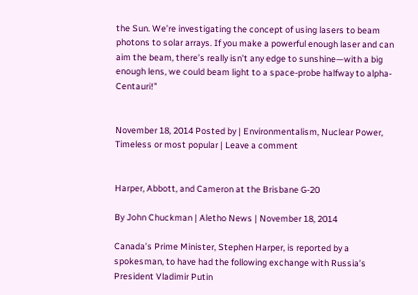the Sun. We’re investigating the concept of using lasers to beam photons to solar arrays. If you make a powerful enough laser and can aim the beam, there’s really isn’t any edge to sunshine—with a big enough lens, we could beam light to a space-probe halfway to alpha-Centauri!”


November 18, 2014 Posted by | Environmentalism, Nuclear Power, Timeless or most popular | Leave a comment


Harper, Abbott, and Cameron at the Brisbane G-20

By John Chuckman | Aletho News | November 18, 2014

Canada’s Prime Minister, Stephen Harper, is reported by a spokesman, to have had the following exchange with Russia’s President Vladimir Putin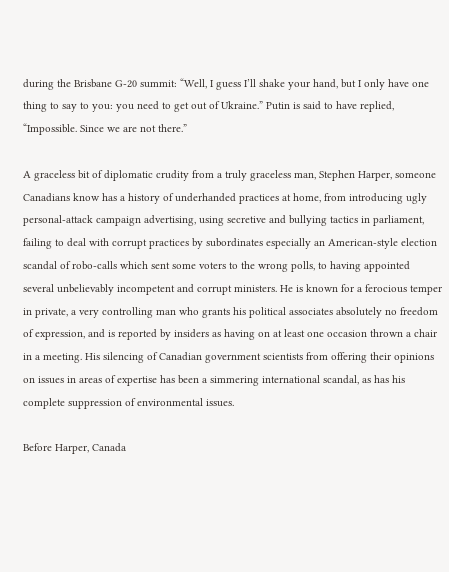during the Brisbane G-20 summit: “Well, I guess I’ll shake your hand, but I only have one thing to say to you: you need to get out of Ukraine.” Putin is said to have replied, “Impossible. Since we are not there.”

A graceless bit of diplomatic crudity from a truly graceless man, Stephen Harper, someone Canadians know has a history of underhanded practices at home, from introducing ugly personal-attack campaign advertising, using secretive and bullying tactics in parliament, failing to deal with corrupt practices by subordinates especially an American-style election scandal of robo-calls which sent some voters to the wrong polls, to having appointed several unbelievably incompetent and corrupt ministers. He is known for a ferocious temper in private, a very controlling man who grants his political associates absolutely no freedom of expression, and is reported by insiders as having on at least one occasion thrown a chair in a meeting. His silencing of Canadian government scientists from offering their opinions on issues in areas of expertise has been a simmering international scandal, as has his complete suppression of environmental issues.

Before Harper, Canada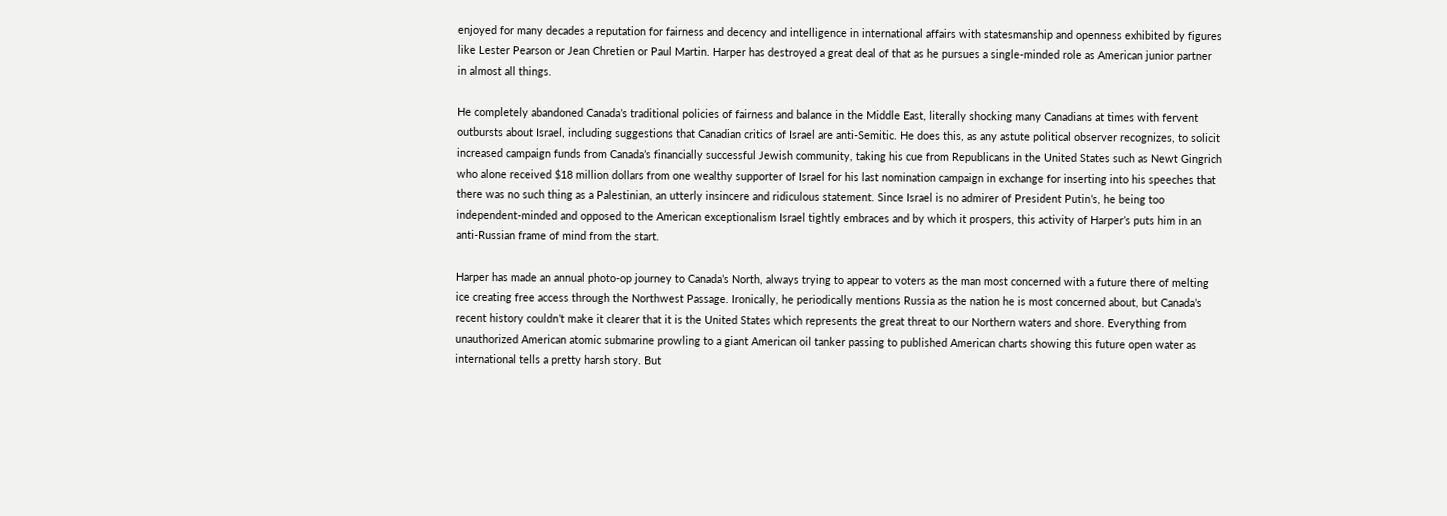enjoyed for many decades a reputation for fairness and decency and intelligence in international affairs with statesmanship and openness exhibited by figures like Lester Pearson or Jean Chretien or Paul Martin. Harper has destroyed a great deal of that as he pursues a single-minded role as American junior partner in almost all things.

He completely abandoned Canada’s traditional policies of fairness and balance in the Middle East, literally shocking many Canadians at times with fervent outbursts about Israel, including suggestions that Canadian critics of Israel are anti-Semitic. He does this, as any astute political observer recognizes, to solicit increased campaign funds from Canada’s financially successful Jewish community, taking his cue from Republicans in the United States such as Newt Gingrich who alone received $18 million dollars from one wealthy supporter of Israel for his last nomination campaign in exchange for inserting into his speeches that there was no such thing as a Palestinian, an utterly insincere and ridiculous statement. Since Israel is no admirer of President Putin’s, he being too independent-minded and opposed to the American exceptionalism Israel tightly embraces and by which it prospers, this activity of Harper’s puts him in an anti-Russian frame of mind from the start.

Harper has made an annual photo-op journey to Canada’s North, always trying to appear to voters as the man most concerned with a future there of melting ice creating free access through the Northwest Passage. Ironically, he periodically mentions Russia as the nation he is most concerned about, but Canada’s recent history couldn’t make it clearer that it is the United States which represents the great threat to our Northern waters and shore. Everything from unauthorized American atomic submarine prowling to a giant American oil tanker passing to published American charts showing this future open water as international tells a pretty harsh story. But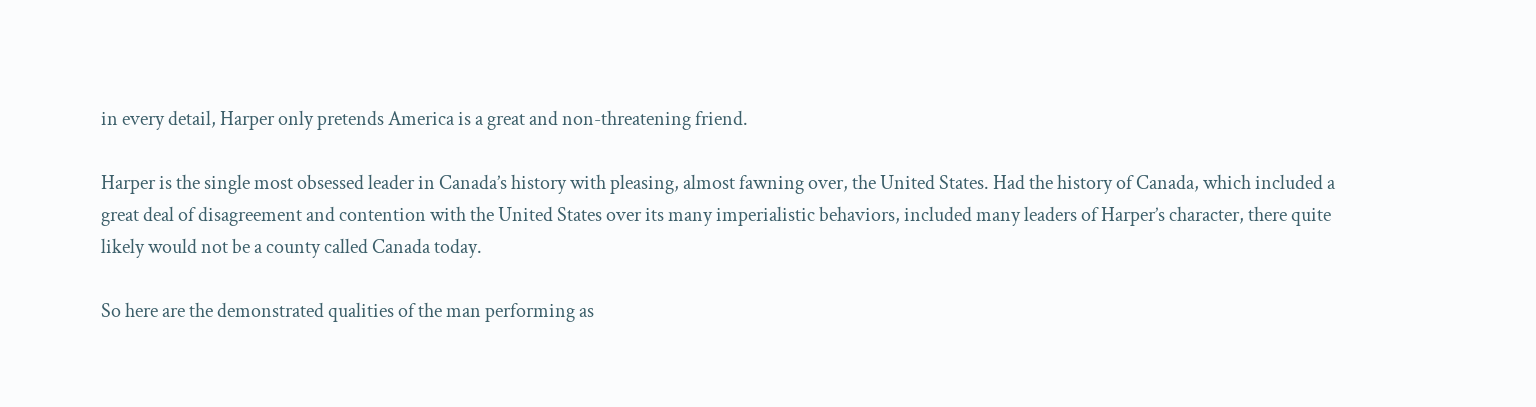in every detail, Harper only pretends America is a great and non-threatening friend.

Harper is the single most obsessed leader in Canada’s history with pleasing, almost fawning over, the United States. Had the history of Canada, which included a great deal of disagreement and contention with the United States over its many imperialistic behaviors, included many leaders of Harper’s character, there quite likely would not be a county called Canada today.

So here are the demonstrated qualities of the man performing as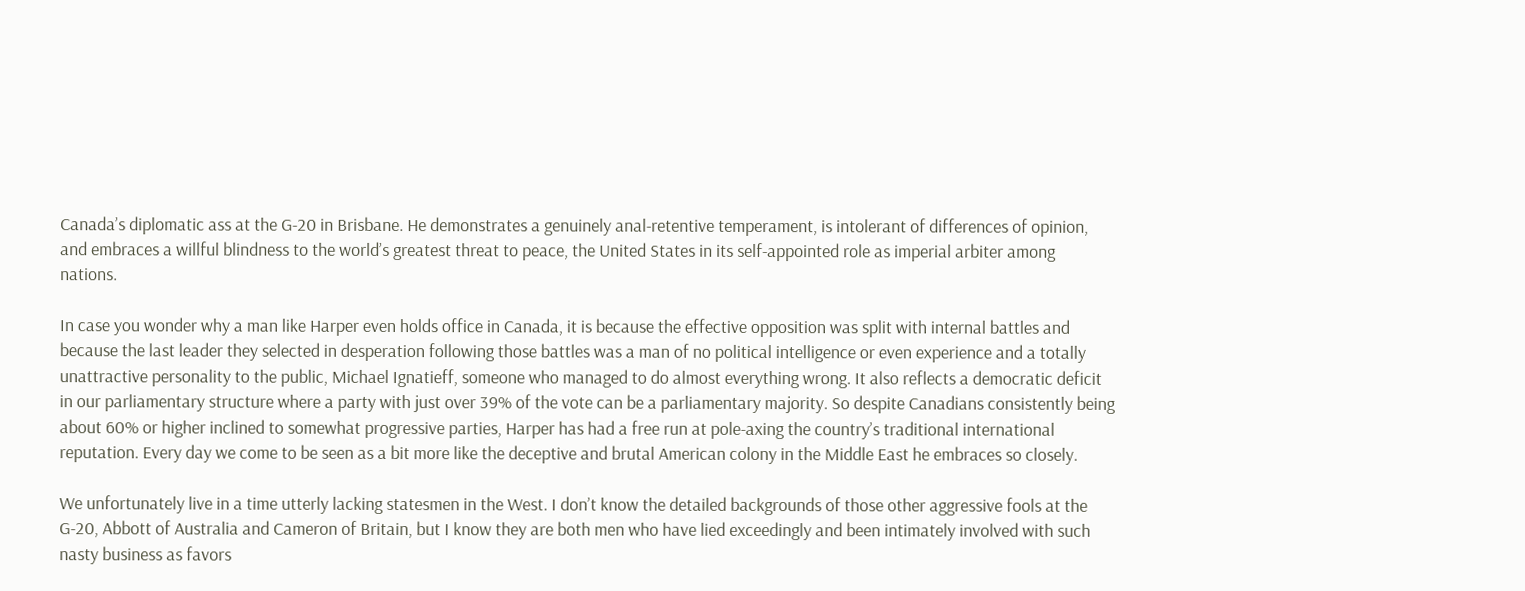Canada’s diplomatic ass at the G-20 in Brisbane. He demonstrates a genuinely anal-retentive temperament, is intolerant of differences of opinion, and embraces a willful blindness to the world’s greatest threat to peace, the United States in its self-appointed role as imperial arbiter among nations.

In case you wonder why a man like Harper even holds office in Canada, it is because the effective opposition was split with internal battles and because the last leader they selected in desperation following those battles was a man of no political intelligence or even experience and a totally unattractive personality to the public, Michael Ignatieff, someone who managed to do almost everything wrong. It also reflects a democratic deficit in our parliamentary structure where a party with just over 39% of the vote can be a parliamentary majority. So despite Canadians consistently being about 60% or higher inclined to somewhat progressive parties, Harper has had a free run at pole-axing the country’s traditional international reputation. Every day we come to be seen as a bit more like the deceptive and brutal American colony in the Middle East he embraces so closely.

We unfortunately live in a time utterly lacking statesmen in the West. I don’t know the detailed backgrounds of those other aggressive fools at the G-20, Abbott of Australia and Cameron of Britain, but I know they are both men who have lied exceedingly and been intimately involved with such nasty business as favors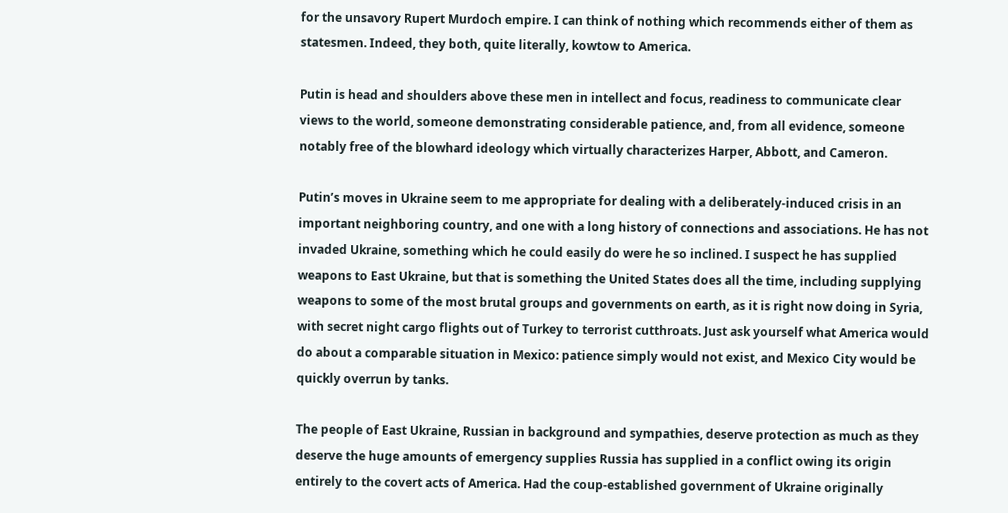for the unsavory Rupert Murdoch empire. I can think of nothing which recommends either of them as statesmen. Indeed, they both, quite literally, kowtow to America.

Putin is head and shoulders above these men in intellect and focus, readiness to communicate clear views to the world, someone demonstrating considerable patience, and, from all evidence, someone notably free of the blowhard ideology which virtually characterizes Harper, Abbott, and Cameron.

Putin’s moves in Ukraine seem to me appropriate for dealing with a deliberately-induced crisis in an important neighboring country, and one with a long history of connections and associations. He has not invaded Ukraine, something which he could easily do were he so inclined. I suspect he has supplied weapons to East Ukraine, but that is something the United States does all the time, including supplying weapons to some of the most brutal groups and governments on earth, as it is right now doing in Syria, with secret night cargo flights out of Turkey to terrorist cutthroats. Just ask yourself what America would do about a comparable situation in Mexico: patience simply would not exist, and Mexico City would be quickly overrun by tanks.

The people of East Ukraine, Russian in background and sympathies, deserve protection as much as they deserve the huge amounts of emergency supplies Russia has supplied in a conflict owing its origin entirely to the covert acts of America. Had the coup-established government of Ukraine originally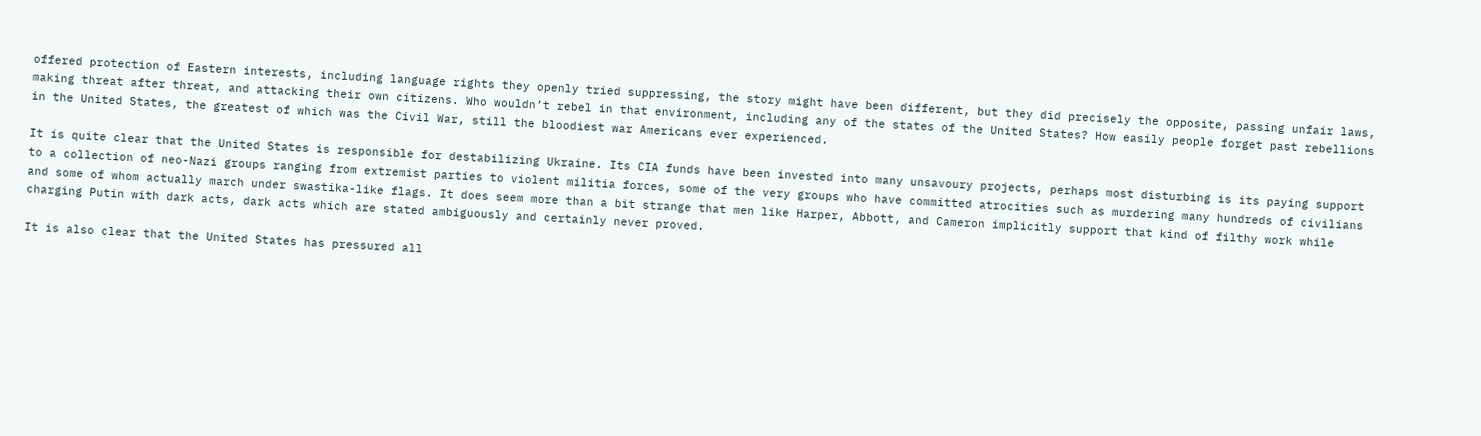offered protection of Eastern interests, including language rights they openly tried suppressing, the story might have been different, but they did precisely the opposite, passing unfair laws, making threat after threat, and attacking their own citizens. Who wouldn’t rebel in that environment, including any of the states of the United States? How easily people forget past rebellions in the United States, the greatest of which was the Civil War, still the bloodiest war Americans ever experienced.

It is quite clear that the United States is responsible for destabilizing Ukraine. Its CIA funds have been invested into many unsavoury projects, perhaps most disturbing is its paying support to a collection of neo-Nazi groups ranging from extremist parties to violent militia forces, some of the very groups who have committed atrocities such as murdering many hundreds of civilians and some of whom actually march under swastika-like flags. It does seem more than a bit strange that men like Harper, Abbott, and Cameron implicitly support that kind of filthy work while charging Putin with dark acts, dark acts which are stated ambiguously and certainly never proved.

It is also clear that the United States has pressured all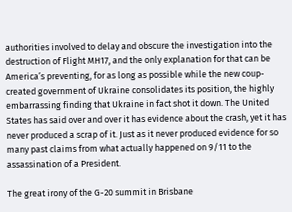authorities involved to delay and obscure the investigation into the destruction of Flight MH17, and the only explanation for that can be America’s preventing, for as long as possible while the new coup-created government of Ukraine consolidates its position, the highly embarrassing finding that Ukraine in fact shot it down. The United States has said over and over it has evidence about the crash, yet it has never produced a scrap of it. Just as it never produced evidence for so many past claims from what actually happened on 9/11 to the assassination of a President.

The great irony of the G-20 summit in Brisbane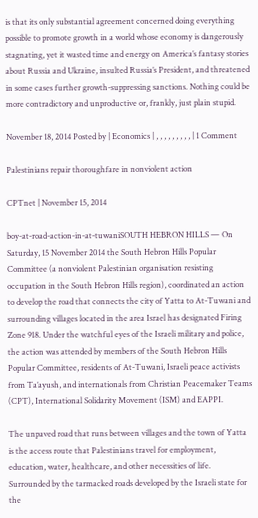is that its only substantial agreement concerned doing everything possible to promote growth in a world whose economy is dangerously stagnating, yet it wasted time and energy on America’s fantasy stories about Russia and Ukraine, insulted Russia’s President, and threatened in some cases further growth-suppressing sanctions. Nothing could be more contradictory and unproductive or, frankly, just plain stupid.

November 18, 2014 Posted by | Economics | , , , , , , , , , | 1 Comment

Palestinians repair thoroughfare in nonviolent action

CPTnet | November 15, 2014

boy-at-road-action-in-at-tuwaniSOUTH HEBRON HILLS — On Saturday, 15 November 2014 the South Hebron Hills Popular Committee (a nonviolent Palestinian organisation resisting occupation in the South Hebron Hills region), coordinated an action to develop the road that connects the city of Yatta to At-Tuwani and surrounding villages located in the area Israel has designated Firing Zone 918. Under the watchful eyes of the Israeli military and police, the action was attended by members of the South Hebron Hills Popular Committee, residents of At-Tuwani, Israeli peace activists from Ta’ayush, and internationals from Christian Peacemaker Teams (CPT), International Solidarity Movement (ISM) and EAPPI.

The unpaved road that runs between villages and the town of Yatta is the access route that Palestinians travel for employment, education, water, healthcare, and other necessities of life.  Surrounded by the tarmacked roads developed by the Israeli state for the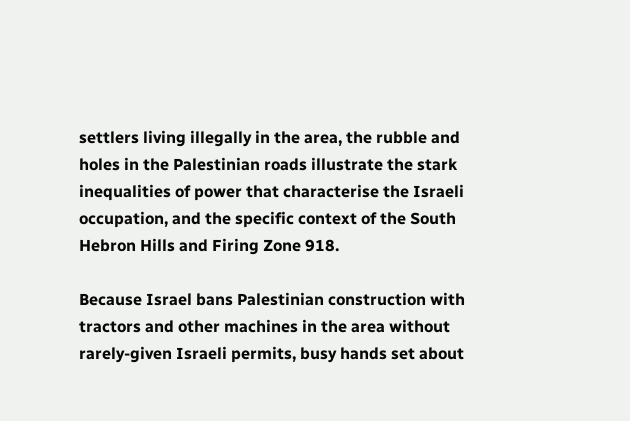settlers living illegally in the area, the rubble and holes in the Palestinian roads illustrate the stark inequalities of power that characterise the Israeli occupation, and the specific context of the South Hebron Hills and Firing Zone 918.

Because Israel bans Palestinian construction with tractors and other machines in the area without rarely-given Israeli permits, busy hands set about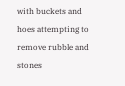with buckets and hoes attempting to remove rubble and stones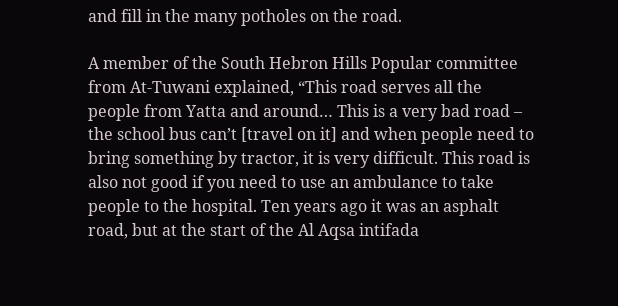and fill in the many potholes on the road.

A member of the South Hebron Hills Popular committee from At-Tuwani explained, “This road serves all the people from Yatta and around… This is a very bad road – the school bus can’t [travel on it] and when people need to bring something by tractor, it is very difficult. This road is also not good if you need to use an ambulance to take people to the hospital. Ten years ago it was an asphalt road, but at the start of the Al Aqsa intifada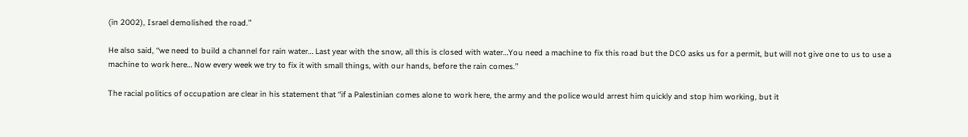(in 2002), Israel demolished the road.”

He also said, “we need to build a channel for rain water… Last year with the snow, all this is closed with water…You need a machine to fix this road but the DCO asks us for a permit, but will not give one to us to use a machine to work here… Now every week we try to fix it with small things, with our hands, before the rain comes.”

The racial politics of occupation are clear in his statement that “if a Palestinian comes alone to work here, the army and the police would arrest him quickly and stop him working, but it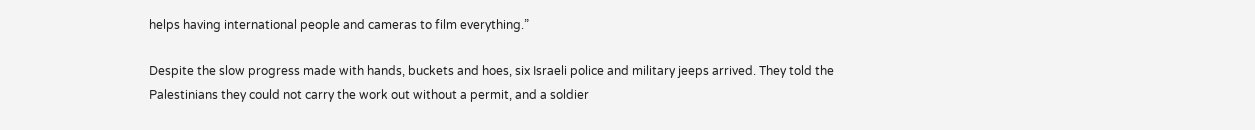helps having international people and cameras to film everything.”

Despite the slow progress made with hands, buckets and hoes, six Israeli police and military jeeps arrived. They told the Palestinians they could not carry the work out without a permit, and a soldier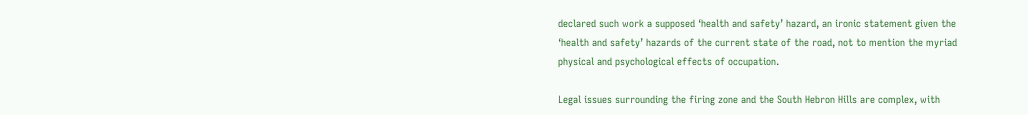declared such work a supposed ‘health and safety’ hazard, an ironic statement given the ‘health and safety’ hazards of the current state of the road, not to mention the myriad physical and psychological effects of occupation.

Legal issues surrounding the firing zone and the South Hebron Hills are complex, with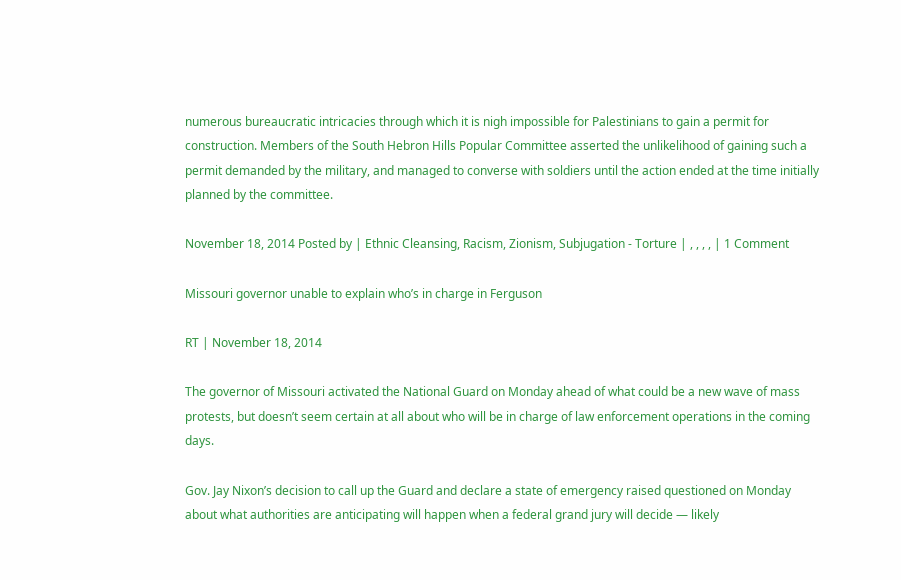numerous bureaucratic intricacies through which it is nigh impossible for Palestinians to gain a permit for construction. Members of the South Hebron Hills Popular Committee asserted the unlikelihood of gaining such a permit demanded by the military, and managed to converse with soldiers until the action ended at the time initially planned by the committee.

November 18, 2014 Posted by | Ethnic Cleansing, Racism, Zionism, Subjugation - Torture | , , , , | 1 Comment

Missouri governor unable to explain who’s in charge in Ferguson

RT | November 18, 2014

The governor of Missouri activated the National Guard on Monday ahead of what could be a new wave of mass protests, but doesn’t seem certain at all about who will be in charge of law enforcement operations in the coming days.

Gov. Jay Nixon’s decision to call up the Guard and declare a state of emergency raised questioned on Monday about what authorities are anticipating will happen when a federal grand jury will decide — likely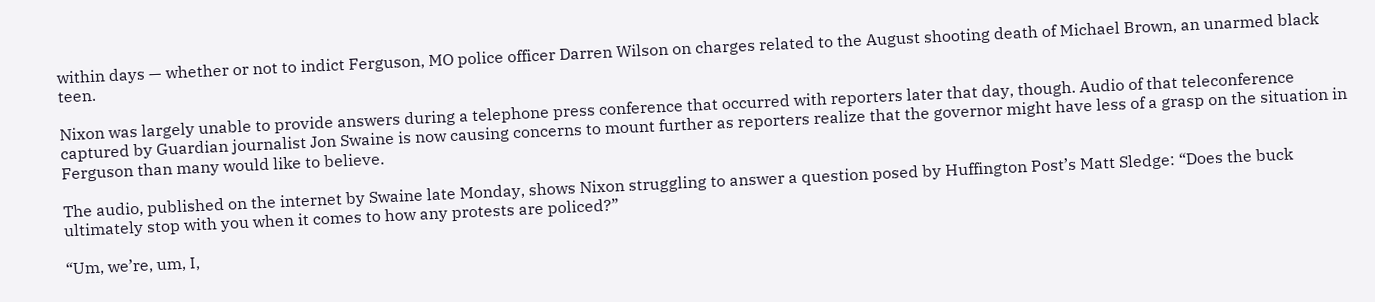within days — whether or not to indict Ferguson, MO police officer Darren Wilson on charges related to the August shooting death of Michael Brown, an unarmed black teen.

Nixon was largely unable to provide answers during a telephone press conference that occurred with reporters later that day, though. Audio of that teleconference captured by Guardian journalist Jon Swaine is now causing concerns to mount further as reporters realize that the governor might have less of a grasp on the situation in Ferguson than many would like to believe.

The audio, published on the internet by Swaine late Monday, shows Nixon struggling to answer a question posed by Huffington Post’s Matt Sledge: “Does the buck ultimately stop with you when it comes to how any protests are policed?”

“Um, we’re, um, I,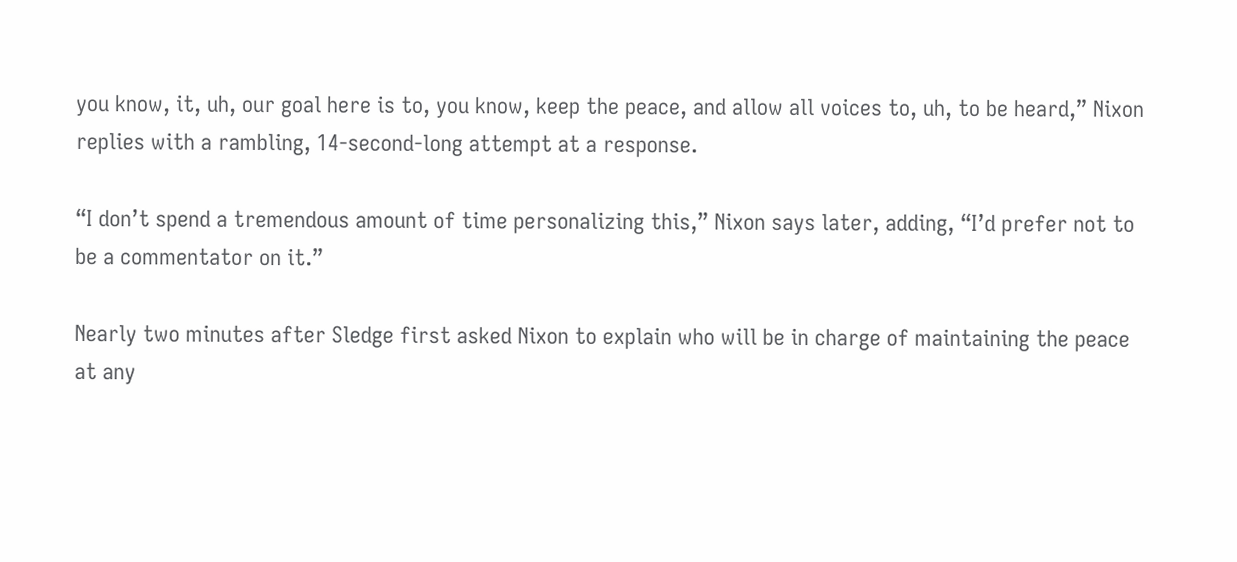you know, it, uh, our goal here is to, you know, keep the peace, and allow all voices to, uh, to be heard,” Nixon replies with a rambling, 14-second-long attempt at a response.

“I don’t spend a tremendous amount of time personalizing this,” Nixon says later, adding, “I’d prefer not to be a commentator on it.”

Nearly two minutes after Sledge first asked Nixon to explain who will be in charge of maintaining the peace at any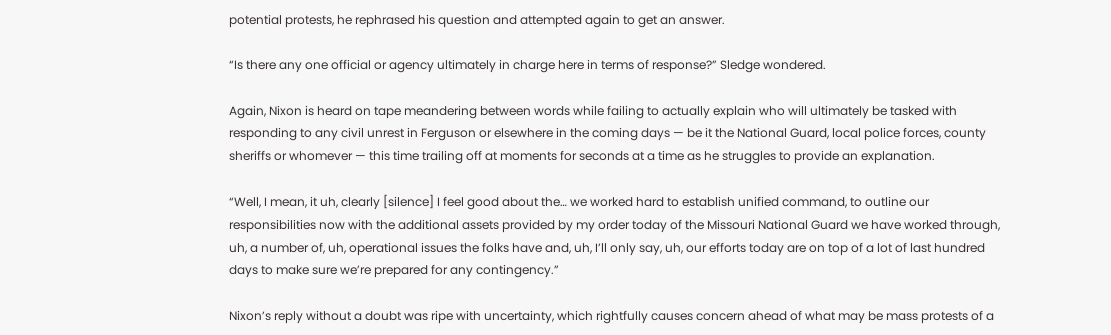potential protests, he rephrased his question and attempted again to get an answer.

“Is there any one official or agency ultimately in charge here in terms of response?” Sledge wondered.

Again, Nixon is heard on tape meandering between words while failing to actually explain who will ultimately be tasked with responding to any civil unrest in Ferguson or elsewhere in the coming days — be it the National Guard, local police forces, county sheriffs or whomever — this time trailing off at moments for seconds at a time as he struggles to provide an explanation.

“Well, I mean, it uh, clearly [silence] I feel good about the… we worked hard to establish unified command, to outline our responsibilities now with the additional assets provided by my order today of the Missouri National Guard we have worked through, uh, a number of, uh, operational issues the folks have and, uh, I’ll only say, uh, our efforts today are on top of a lot of last hundred days to make sure we’re prepared for any contingency.”

Nixon’s reply without a doubt was ripe with uncertainty, which rightfully causes concern ahead of what may be mass protests of a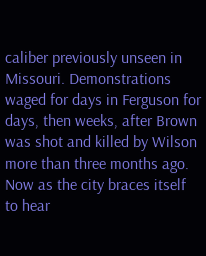caliber previously unseen in Missouri. Demonstrations waged for days in Ferguson for days, then weeks, after Brown was shot and killed by Wilson more than three months ago. Now as the city braces itself to hear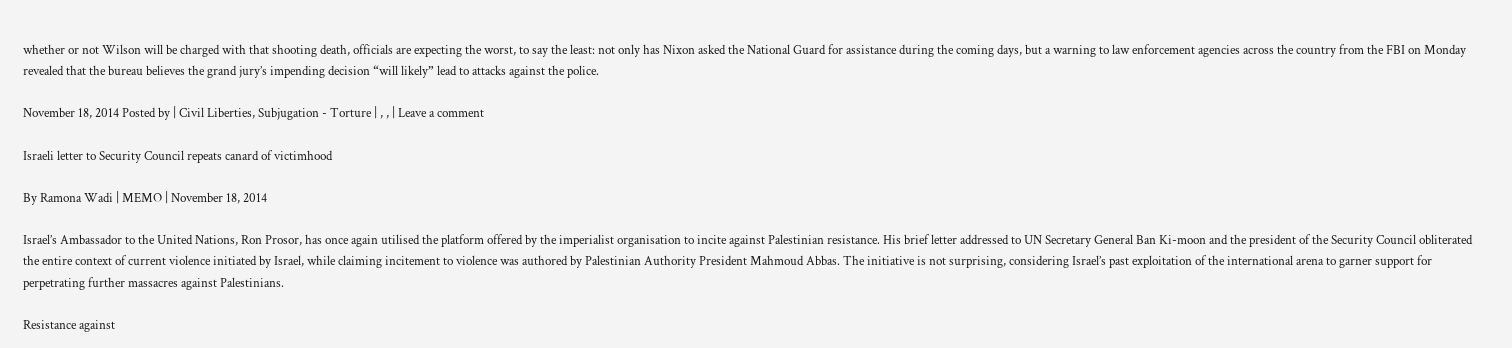whether or not Wilson will be charged with that shooting death, officials are expecting the worst, to say the least: not only has Nixon asked the National Guard for assistance during the coming days, but a warning to law enforcement agencies across the country from the FBI on Monday revealed that the bureau believes the grand jury’s impending decision “will likely” lead to attacks against the police.

November 18, 2014 Posted by | Civil Liberties, Subjugation - Torture | , , | Leave a comment

Israeli letter to Security Council repeats canard of victimhood

By Ramona Wadi | MEMO | November 18, 2014

Israel’s Ambassador to the United Nations, Ron Prosor, has once again utilised the platform offered by the imperialist organisation to incite against Palestinian resistance. His brief letter addressed to UN Secretary General Ban Ki-moon and the president of the Security Council obliterated the entire context of current violence initiated by Israel, while claiming incitement to violence was authored by Palestinian Authority President Mahmoud Abbas. The initiative is not surprising, considering Israel’s past exploitation of the international arena to garner support for perpetrating further massacres against Palestinians.

Resistance against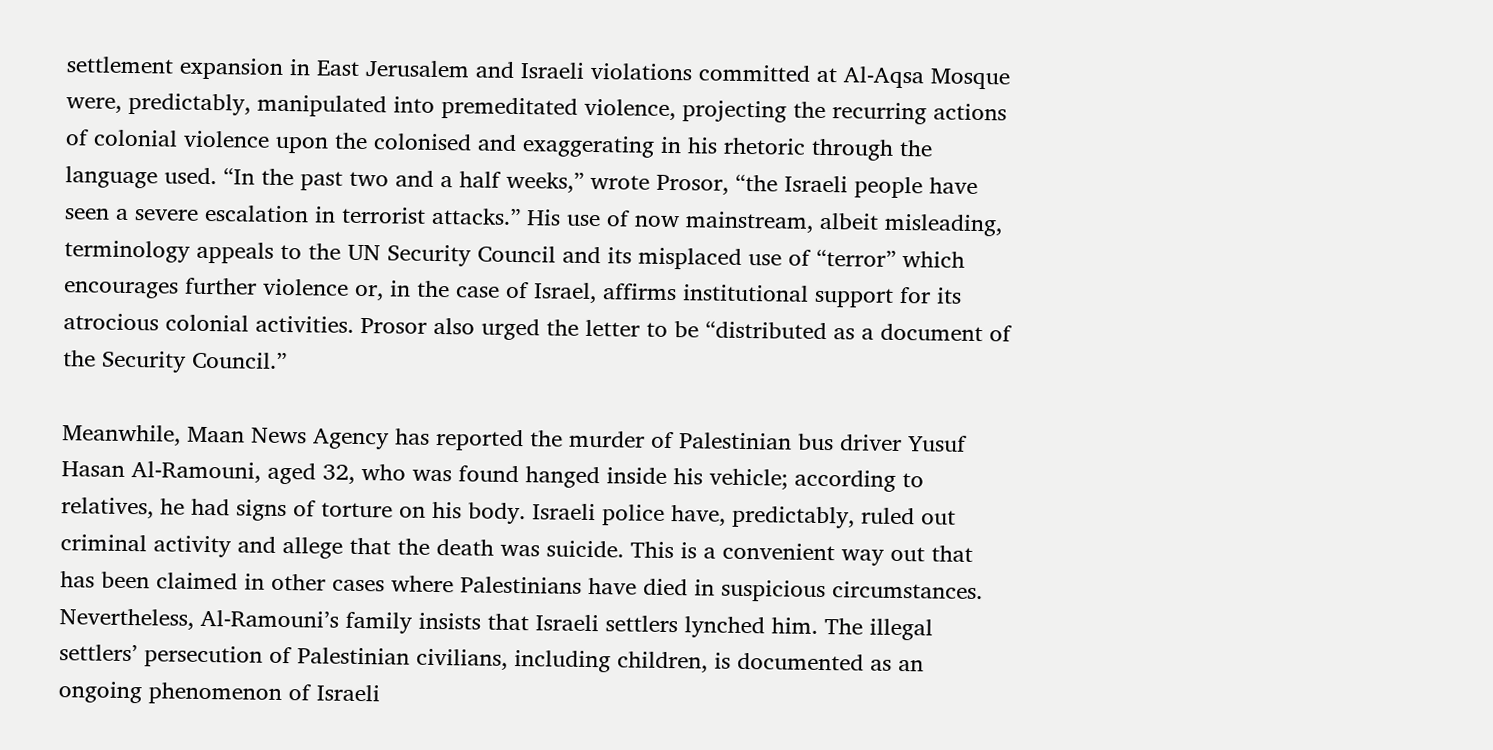settlement expansion in East Jerusalem and Israeli violations committed at Al-Aqsa Mosque were, predictably, manipulated into premeditated violence, projecting the recurring actions of colonial violence upon the colonised and exaggerating in his rhetoric through the language used. “In the past two and a half weeks,” wrote Prosor, “the Israeli people have seen a severe escalation in terrorist attacks.” His use of now mainstream, albeit misleading, terminology appeals to the UN Security Council and its misplaced use of “terror” which encourages further violence or, in the case of Israel, affirms institutional support for its atrocious colonial activities. Prosor also urged the letter to be “distributed as a document of the Security Council.”

Meanwhile, Maan News Agency has reported the murder of Palestinian bus driver Yusuf Hasan Al-Ramouni, aged 32, who was found hanged inside his vehicle; according to relatives, he had signs of torture on his body. Israeli police have, predictably, ruled out criminal activity and allege that the death was suicide. This is a convenient way out that has been claimed in other cases where Palestinians have died in suspicious circumstances. Nevertheless, Al-Ramouni’s family insists that Israeli settlers lynched him. The illegal settlers’ persecution of Palestinian civilians, including children, is documented as an ongoing phenomenon of Israeli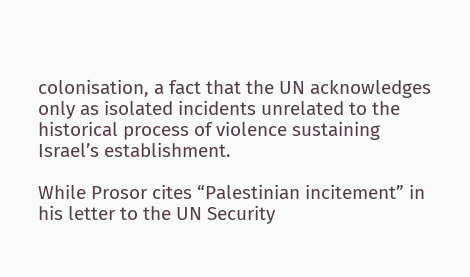colonisation, a fact that the UN acknowledges only as isolated incidents unrelated to the historical process of violence sustaining Israel’s establishment.

While Prosor cites “Palestinian incitement” in his letter to the UN Security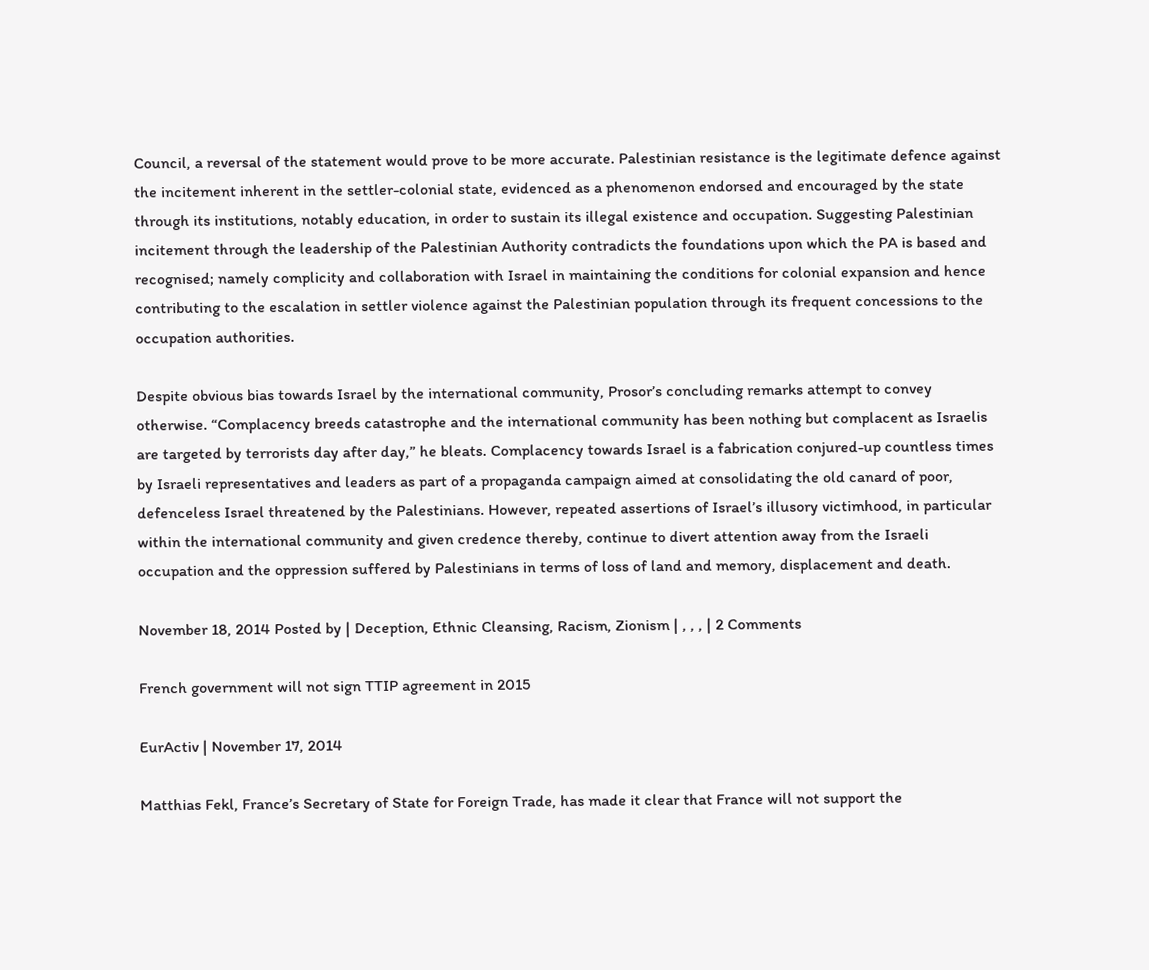Council, a reversal of the statement would prove to be more accurate. Palestinian resistance is the legitimate defence against the incitement inherent in the settler-colonial state, evidenced as a phenomenon endorsed and encouraged by the state through its institutions, notably education, in order to sustain its illegal existence and occupation. Suggesting Palestinian incitement through the leadership of the Palestinian Authority contradicts the foundations upon which the PA is based and recognised; namely complicity and collaboration with Israel in maintaining the conditions for colonial expansion and hence contributing to the escalation in settler violence against the Palestinian population through its frequent concessions to the occupation authorities.

Despite obvious bias towards Israel by the international community, Prosor’s concluding remarks attempt to convey otherwise. “Complacency breeds catastrophe and the international community has been nothing but complacent as Israelis are targeted by terrorists day after day,” he bleats. Complacency towards Israel is a fabrication conjured-up countless times by Israeli representatives and leaders as part of a propaganda campaign aimed at consolidating the old canard of poor, defenceless Israel threatened by the Palestinians. However, repeated assertions of Israel’s illusory victimhood, in particular within the international community and given credence thereby, continue to divert attention away from the Israeli occupation and the oppression suffered by Palestinians in terms of loss of land and memory, displacement and death.

November 18, 2014 Posted by | Deception, Ethnic Cleansing, Racism, Zionism | , , , | 2 Comments

French government will not sign TTIP agreement in 2015

EurActiv | November 17, 2014

Matthias Fekl, France’s Secretary of State for Foreign Trade, has made it clear that France will not support the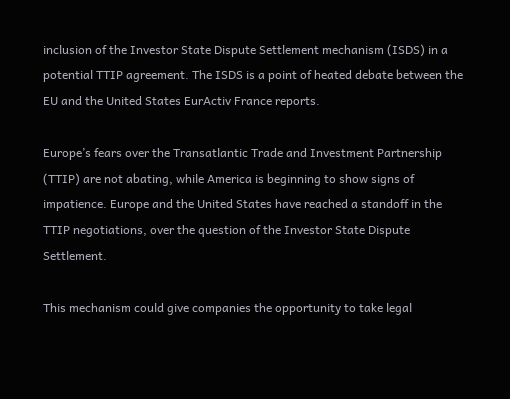inclusion of the Investor State Dispute Settlement mechanism (ISDS) in a potential TTIP agreement. The ISDS is a point of heated debate between the EU and the United States EurActiv France reports.

Europe’s fears over the Transatlantic Trade and Investment Partnership (TTIP) are not abating, while America is beginning to show signs of impatience. Europe and the United States have reached a standoff in the TTIP negotiations, over the question of the Investor State Dispute Settlement.

This mechanism could give companies the opportunity to take legal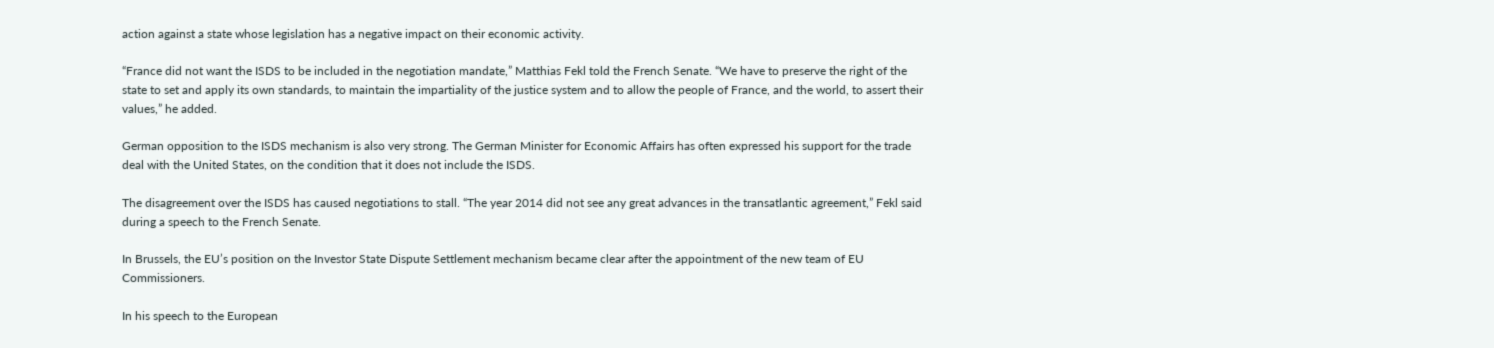action against a state whose legislation has a negative impact on their economic activity.

“France did not want the ISDS to be included in the negotiation mandate,” Matthias Fekl told the French Senate. “We have to preserve the right of the state to set and apply its own standards, to maintain the impartiality of the justice system and to allow the people of France, and the world, to assert their values,” he added.

German opposition to the ISDS mechanism is also very strong. The German Minister for Economic Affairs has often expressed his support for the trade deal with the United States, on the condition that it does not include the ISDS.

The disagreement over the ISDS has caused negotiations to stall. “The year 2014 did not see any great advances in the transatlantic agreement,” Fekl said during a speech to the French Senate.

In Brussels, the EU’s position on the Investor State Dispute Settlement mechanism became clear after the appointment of the new team of EU Commissioners.

In his speech to the European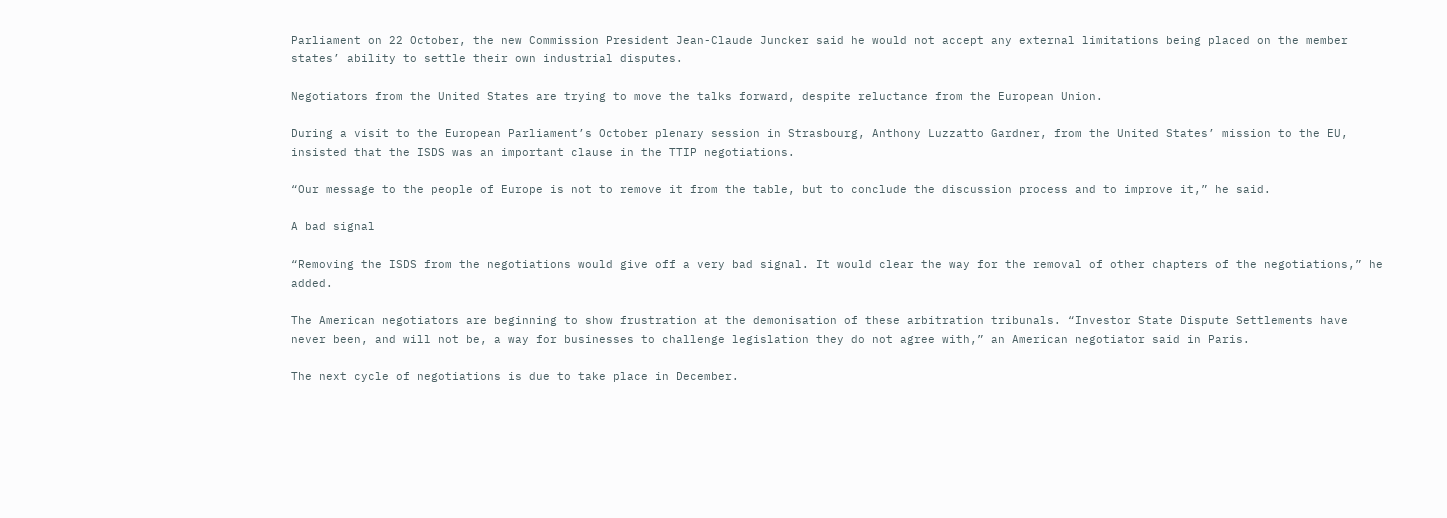Parliament on 22 October, the new Commission President Jean-Claude Juncker said he would not accept any external limitations being placed on the member states’ ability to settle their own industrial disputes.

Negotiators from the United States are trying to move the talks forward, despite reluctance from the European Union.

During a visit to the European Parliament’s October plenary session in Strasbourg, Anthony Luzzatto Gardner, from the United States’ mission to the EU, insisted that the ISDS was an important clause in the TTIP negotiations.

“Our message to the people of Europe is not to remove it from the table, but to conclude the discussion process and to improve it,” he said.

A bad signal

“Removing the ISDS from the negotiations would give off a very bad signal. It would clear the way for the removal of other chapters of the negotiations,” he added.

The American negotiators are beginning to show frustration at the demonisation of these arbitration tribunals. “Investor State Dispute Settlements have never been, and will not be, a way for businesses to challenge legislation they do not agree with,” an American negotiator said in Paris.

The next cycle of negotiations is due to take place in December.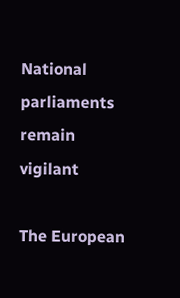National parliaments remain vigilant

The European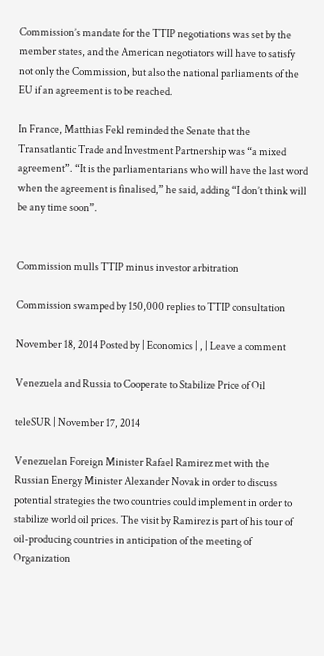Commission’s mandate for the TTIP negotiations was set by the member states, and the American negotiators will have to satisfy not only the Commission, but also the national parliaments of the EU if an agreement is to be reached.

In France, Matthias Fekl reminded the Senate that the Transatlantic Trade and Investment Partnership was “a mixed agreement”. “It is the parliamentarians who will have the last word when the agreement is finalised,” he said, adding “I don’t think will be any time soon”.


Commission mulls TTIP minus investor arbitration

Commission swamped by 150,000 replies to TTIP consultation

November 18, 2014 Posted by | Economics | , | Leave a comment

Venezuela and Russia to Cooperate to Stabilize Price of Oil

teleSUR | November 17, 2014

Venezuelan Foreign Minister Rafael Ramirez met with the Russian Energy Minister Alexander Novak in order to discuss potential strategies the two countries could implement in order to stabilize world oil prices. The visit by Ramirez is part of his tour of oil-producing countries in anticipation of the meeting of Organization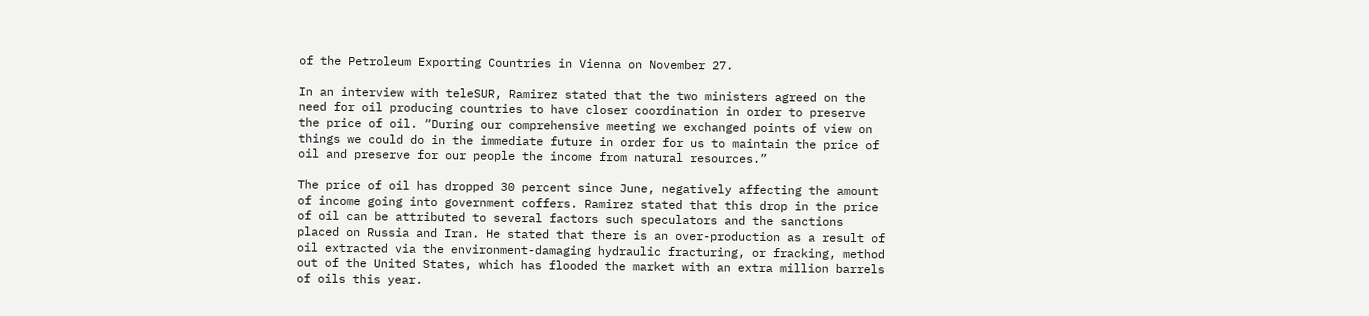of the Petroleum Exporting Countries in Vienna on November 27.

In an interview with teleSUR, Ramirez stated that the two ministers agreed on the need for oil producing countries to have closer coordination in order to preserve the price of oil. “During our comprehensive meeting we exchanged points of view on things we could do in the immediate future in order for us to maintain the price of oil and preserve for our people the income from natural resources.”

The price of oil has dropped 30 percent since June, negatively affecting the amount of income going into government coffers. Ramirez stated that this drop in the price of oil can be attributed to several factors such speculators and the sanctions placed on Russia and Iran. He stated that there is an over-production as a result of oil extracted via the environment-damaging hydraulic fracturing, or fracking, method out of the United States, which has flooded the market with an extra million barrels of oils this year.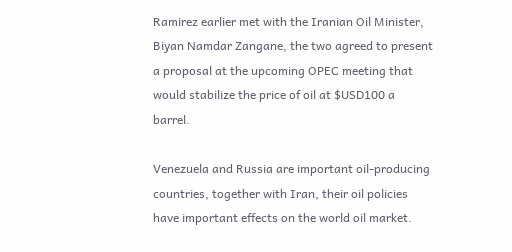Ramirez earlier met with the Iranian Oil Minister, Biyan Namdar Zangane, the two agreed to present a proposal at the upcoming OPEC meeting that would stabilize the price of oil at $USD100 a barrel.

Venezuela and Russia are important oil-producing countries, together with Iran, their oil policies have important effects on the world oil market.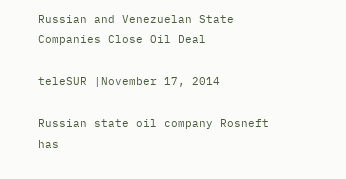Russian and Venezuelan State Companies Close Oil Deal

teleSUR |November 17, 2014

Russian state oil company Rosneft has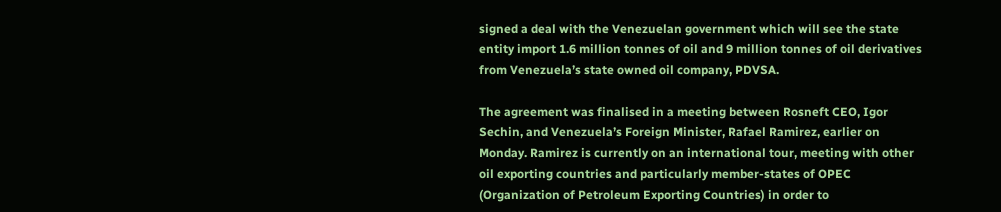signed a deal with the Venezuelan government which will see the state entity import 1.6 million tonnes of oil and 9 million tonnes of oil derivatives from Venezuela’s state owned oil company, PDVSA.

The agreement was finalised in a meeting between Rosneft CEO, Igor Sechin, and Venezuela’s Foreign Minister, Rafael Ramirez, earlier on Monday. Ramirez is currently on an international tour, meeting with other oil exporting countries and particularly member-states of OPEC (Organization of Petroleum Exporting Countries) in order to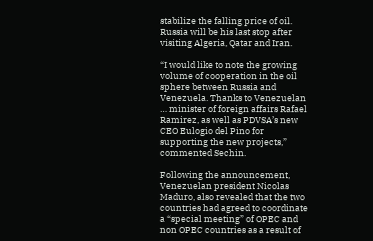stabilize the falling price of oil. Russia will be his last stop after visiting Algeria, Qatar and Iran.

“I would like to note the growing volume of cooperation in the oil sphere between Russia and Venezuela. Thanks to Venezuelan … minister of foreign affairs Rafael Ramirez, as well as PDVSA’s new CEO Eulogio del Pino for supporting the new projects,” commented Sechin.

Following the announcement, Venezuelan president Nicolas Maduro, also revealed that the two countries had agreed to coordinate a “special meeting” of OPEC and non OPEC countries as a result of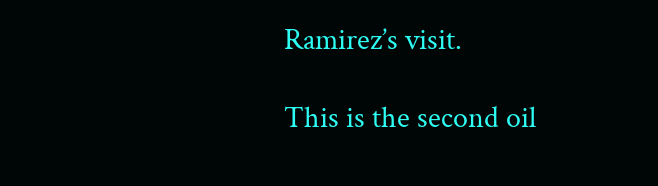Ramirez’s visit.

This is the second oil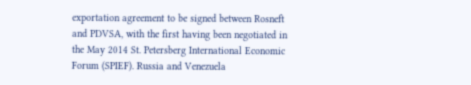exportation agreement to be signed between Rosneft and PDVSA, with the first having been negotiated in the May 2014 St. Petersberg International Economic Forum (SPIEF). Russia and Venezuela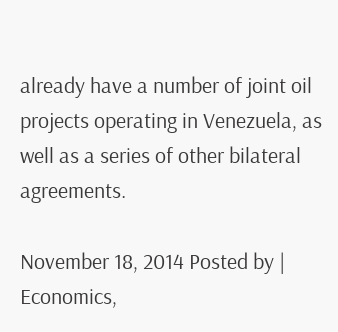already have a number of joint oil projects operating in Venezuela, as well as a series of other bilateral agreements.

November 18, 2014 Posted by | Economics,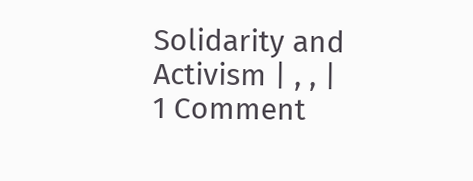Solidarity and Activism | , , | 1 Comment